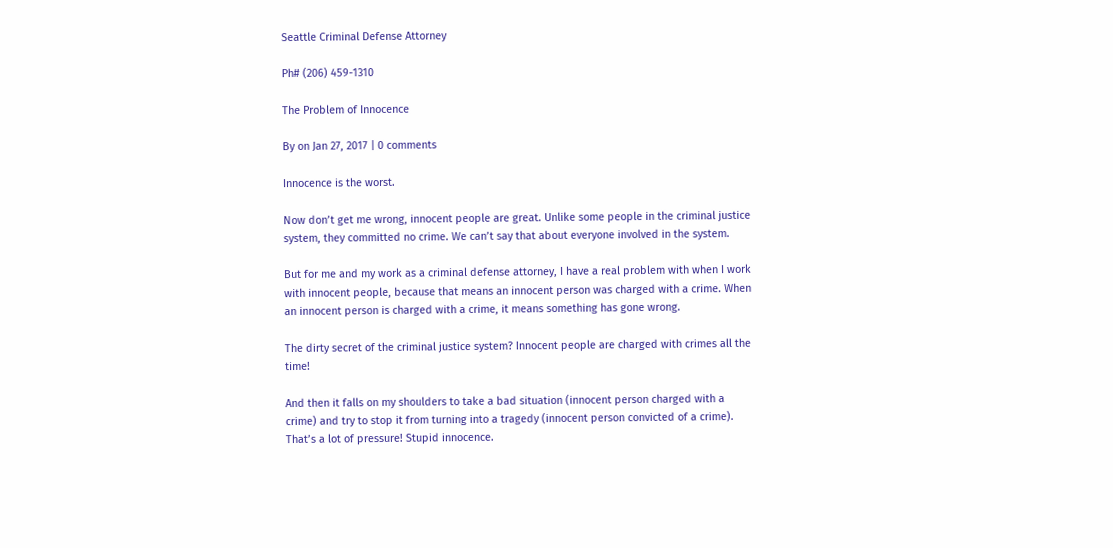Seattle Criminal Defense Attorney

Ph# (206) 459-1310

The Problem of Innocence

By on Jan 27, 2017 | 0 comments

Innocence is the worst.

Now don’t get me wrong, innocent people are great. Unlike some people in the criminal justice system, they committed no crime. We can’t say that about everyone involved in the system.

But for me and my work as a criminal defense attorney, I have a real problem with when I work with innocent people, because that means an innocent person was charged with a crime. When an innocent person is charged with a crime, it means something has gone wrong.

The dirty secret of the criminal justice system? Innocent people are charged with crimes all the time!

And then it falls on my shoulders to take a bad situation (innocent person charged with a crime) and try to stop it from turning into a tragedy (innocent person convicted of a crime). That’s a lot of pressure! Stupid innocence.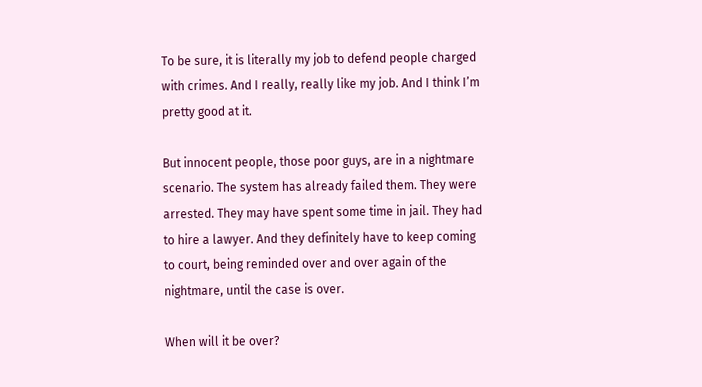To be sure, it is literally my job to defend people charged with crimes. And I really, really like my job. And I think I’m pretty good at it.

But innocent people, those poor guys, are in a nightmare scenario. The system has already failed them. They were arrested. They may have spent some time in jail. They had to hire a lawyer. And they definitely have to keep coming to court, being reminded over and over again of the nightmare, until the case is over.

When will it be over?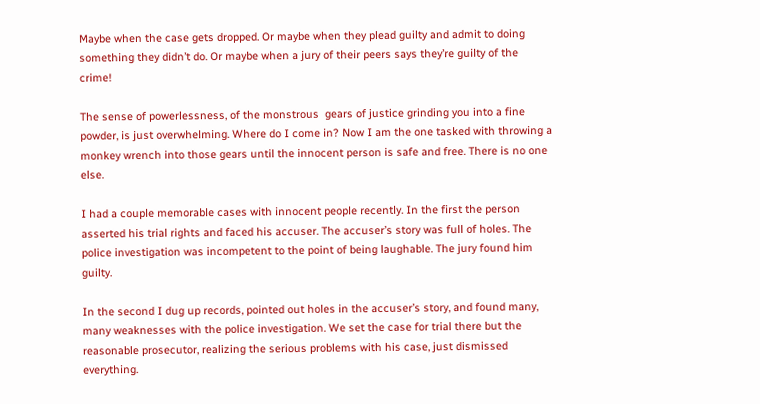Maybe when the case gets dropped. Or maybe when they plead guilty and admit to doing something they didn’t do. Or maybe when a jury of their peers says they’re guilty of the crime!

The sense of powerlessness, of the monstrous  gears of justice grinding you into a fine powder, is just overwhelming. Where do I come in? Now I am the one tasked with throwing a monkey wrench into those gears until the innocent person is safe and free. There is no one else.

I had a couple memorable cases with innocent people recently. In the first the person asserted his trial rights and faced his accuser. The accuser’s story was full of holes. The police investigation was incompetent to the point of being laughable. The jury found him guilty.

In the second I dug up records, pointed out holes in the accuser’s story, and found many, many weaknesses with the police investigation. We set the case for trial there but the reasonable prosecutor, realizing the serious problems with his case, just dismissed everything.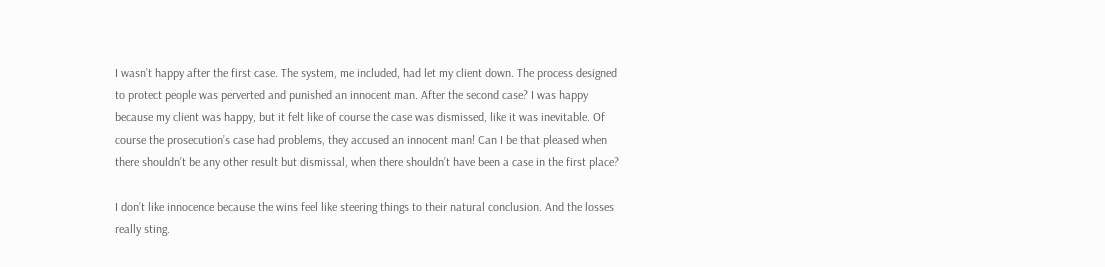I wasn’t happy after the first case. The system, me included, had let my client down. The process designed to protect people was perverted and punished an innocent man. After the second case? I was happy because my client was happy, but it felt like of course the case was dismissed, like it was inevitable. Of course the prosecution’s case had problems, they accused an innocent man! Can I be that pleased when there shouldn’t be any other result but dismissal, when there shouldn’t have been a case in the first place?

I don’t like innocence because the wins feel like steering things to their natural conclusion. And the losses really sting.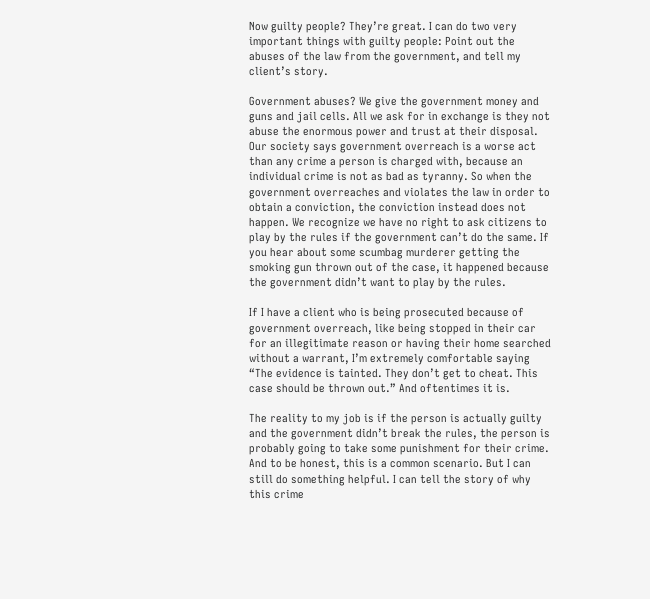Now guilty people? They’re great. I can do two very important things with guilty people: Point out the abuses of the law from the government, and tell my client’s story.

Government abuses? We give the government money and guns and jail cells. All we ask for in exchange is they not abuse the enormous power and trust at their disposal. Our society says government overreach is a worse act than any crime a person is charged with, because an individual crime is not as bad as tyranny. So when the government overreaches and violates the law in order to obtain a conviction, the conviction instead does not happen. We recognize we have no right to ask citizens to play by the rules if the government can’t do the same. If you hear about some scumbag murderer getting the smoking gun thrown out of the case, it happened because the government didn’t want to play by the rules.

If I have a client who is being prosecuted because of government overreach, like being stopped in their car for an illegitimate reason or having their home searched without a warrant, I’m extremely comfortable saying “The evidence is tainted. They don’t get to cheat. This case should be thrown out.” And oftentimes it is.

The reality to my job is if the person is actually guilty and the government didn’t break the rules, the person is probably going to take some punishment for their crime. And to be honest, this is a common scenario. But I can still do something helpful. I can tell the story of why this crime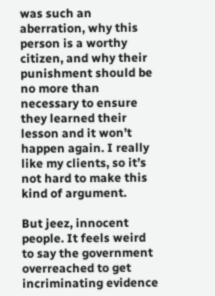was such an aberration, why this person is a worthy citizen, and why their punishment should be no more than necessary to ensure they learned their lesson and it won’t happen again. I really like my clients, so it’s not hard to make this kind of argument.

But jeez, innocent people. It feels weird to say the government overreached to get incriminating evidence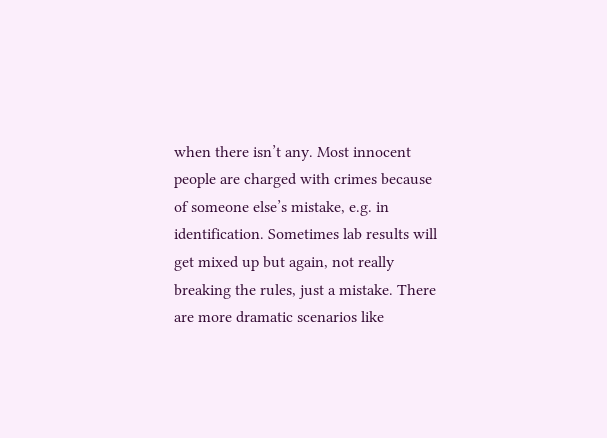when there isn’t any. Most innocent people are charged with crimes because of someone else’s mistake, e.g. in identification. Sometimes lab results will get mixed up but again, not really breaking the rules, just a mistake. There are more dramatic scenarios like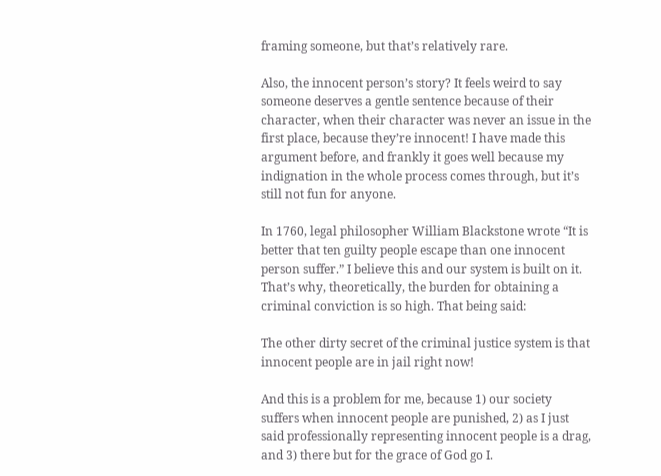framing someone, but that’s relatively rare.

Also, the innocent person’s story? It feels weird to say someone deserves a gentle sentence because of their character, when their character was never an issue in the first place, because they’re innocent! I have made this argument before, and frankly it goes well because my indignation in the whole process comes through, but it’s still not fun for anyone.

In 1760, legal philosopher William Blackstone wrote “It is better that ten guilty people escape than one innocent person suffer.” I believe this and our system is built on it. That’s why, theoretically, the burden for obtaining a criminal conviction is so high. That being said:

The other dirty secret of the criminal justice system is that innocent people are in jail right now!

And this is a problem for me, because 1) our society suffers when innocent people are punished, 2) as I just said professionally representing innocent people is a drag, and 3) there but for the grace of God go I.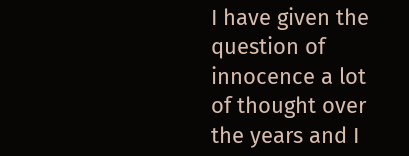I have given the question of innocence a lot of thought over the years and I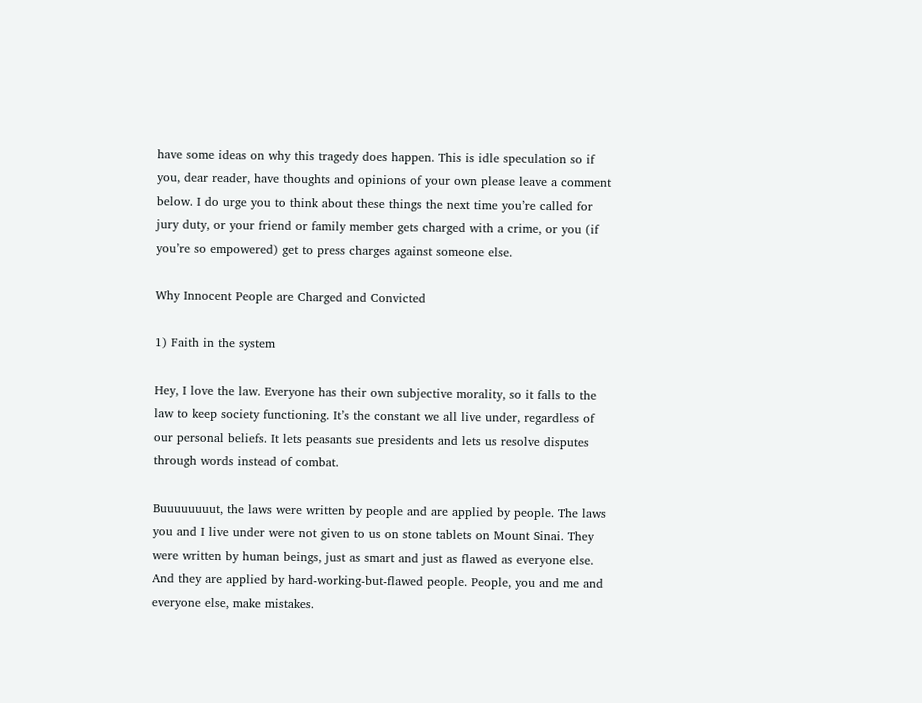have some ideas on why this tragedy does happen. This is idle speculation so if you, dear reader, have thoughts and opinions of your own please leave a comment below. I do urge you to think about these things the next time you’re called for jury duty, or your friend or family member gets charged with a crime, or you (if you’re so empowered) get to press charges against someone else.

Why Innocent People are Charged and Convicted

1) Faith in the system

Hey, I love the law. Everyone has their own subjective morality, so it falls to the law to keep society functioning. It’s the constant we all live under, regardless of our personal beliefs. It lets peasants sue presidents and lets us resolve disputes through words instead of combat.

Buuuuuuuut, the laws were written by people and are applied by people. The laws you and I live under were not given to us on stone tablets on Mount Sinai. They were written by human beings, just as smart and just as flawed as everyone else. And they are applied by hard-working-but-flawed people. People, you and me and everyone else, make mistakes.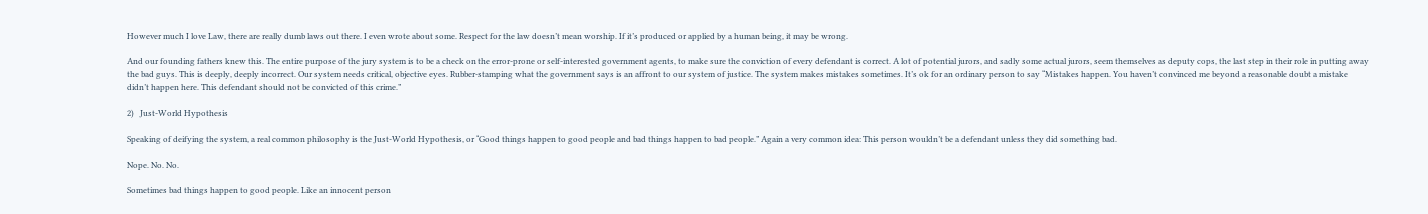However much I love Law, there are really dumb laws out there. I even wrote about some. Respect for the law doesn’t mean worship. If it’s produced or applied by a human being, it may be wrong.

And our founding fathers knew this. The entire purpose of the jury system is to be a check on the error-prone or self-interested government agents, to make sure the conviction of every defendant is correct. A lot of potential jurors, and sadly some actual jurors, seem themselves as deputy cops, the last step in their role in putting away the bad guys. This is deeply, deeply incorrect. Our system needs critical, objective eyes. Rubber-stamping what the government says is an affront to our system of justice. The system makes mistakes sometimes. It’s ok for an ordinary person to say “Mistakes happen. You haven’t convinced me beyond a reasonable doubt a mistake didn’t happen here. This defendant should not be convicted of this crime.”

2)   Just-World Hypothesis

Speaking of deifying the system, a real common philosophy is the Just-World Hypothesis, or “Good things happen to good people and bad things happen to bad people.” Again a very common idea: This person wouldn’t be a defendant unless they did something bad.

Nope. No. No.

Sometimes bad things happen to good people. Like an innocent person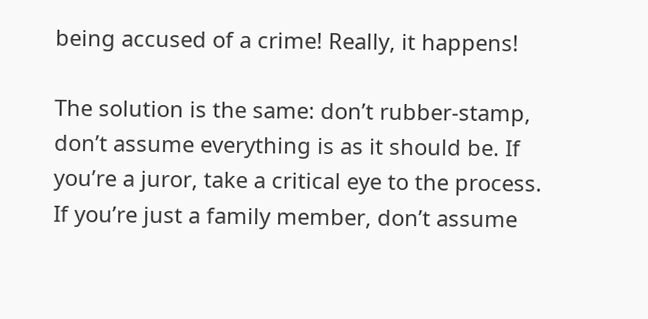being accused of a crime! Really, it happens!

The solution is the same: don’t rubber-stamp, don’t assume everything is as it should be. If you’re a juror, take a critical eye to the process. If you’re just a family member, don’t assume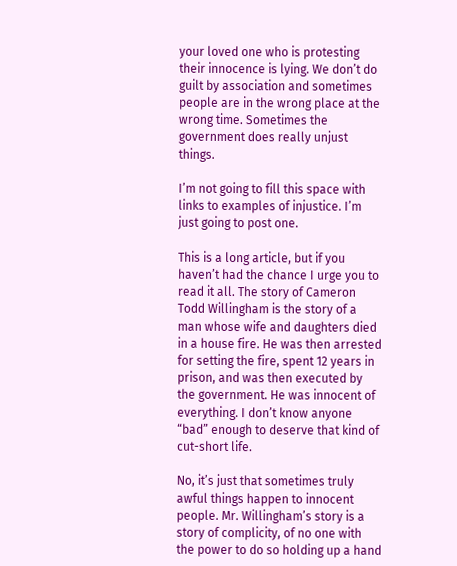your loved one who is protesting their innocence is lying. We don’t do guilt by association and sometimes people are in the wrong place at the wrong time. Sometimes the government does really unjust things.

I’m not going to fill this space with links to examples of injustice. I’m just going to post one.

This is a long article, but if you haven’t had the chance I urge you to read it all. The story of Cameron Todd Willingham is the story of a man whose wife and daughters died in a house fire. He was then arrested for setting the fire, spent 12 years in prison, and was then executed by the government. He was innocent of everything. I don’t know anyone “bad” enough to deserve that kind of cut-short life.

No, it’s just that sometimes truly awful things happen to innocent people. Mr. Willingham’s story is a story of complicity, of no one with the power to do so holding up a hand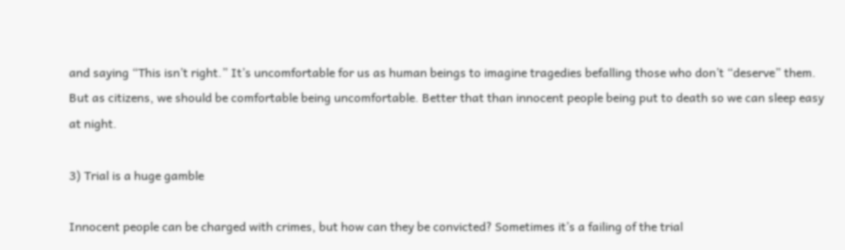and saying “This isn’t right.” It’s uncomfortable for us as human beings to imagine tragedies befalling those who don’t “deserve” them. But as citizens, we should be comfortable being uncomfortable. Better that than innocent people being put to death so we can sleep easy at night.

3) Trial is a huge gamble

Innocent people can be charged with crimes, but how can they be convicted? Sometimes it’s a failing of the trial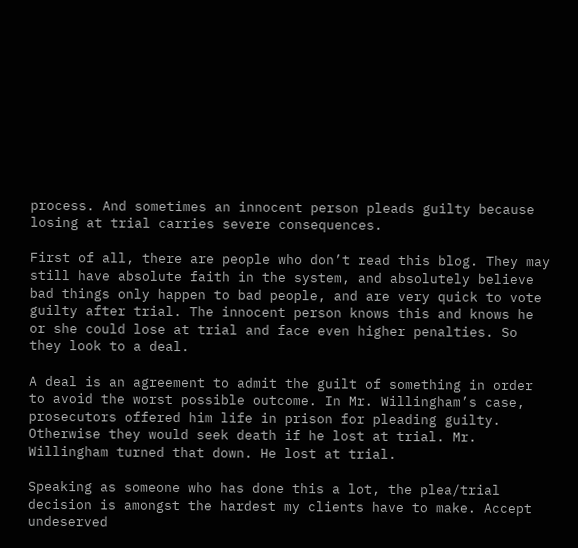process. And sometimes an innocent person pleads guilty because losing at trial carries severe consequences.

First of all, there are people who don’t read this blog. They may still have absolute faith in the system, and absolutely believe bad things only happen to bad people, and are very quick to vote guilty after trial. The innocent person knows this and knows he or she could lose at trial and face even higher penalties. So they look to a deal.

A deal is an agreement to admit the guilt of something in order to avoid the worst possible outcome. In Mr. Willingham’s case, prosecutors offered him life in prison for pleading guilty. Otherwise they would seek death if he lost at trial. Mr. Willingham turned that down. He lost at trial.

Speaking as someone who has done this a lot, the plea/trial decision is amongst the hardest my clients have to make. Accept undeserved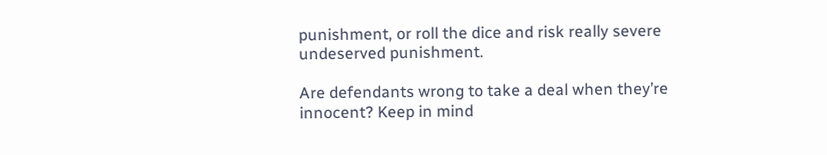punishment, or roll the dice and risk really severe undeserved punishment.

Are defendants wrong to take a deal when they’re innocent? Keep in mind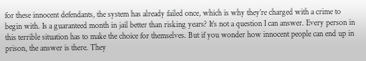for these innocent defendants, the system has already failed once, which is why they’re charged with a crime to begin with. Is a guaranteed month in jail better than risking years? It’s not a question I can answer. Every person in this terrible situation has to make the choice for themselves. But if you wonder how innocent people can end up in prison, the answer is there. They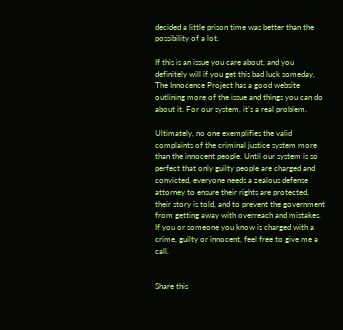decided a little prison time was better than the possibility of a lot.

If this is an issue you care about, and you definitely will if you get this bad luck someday, The Innocence Project has a good website outlining more of the issue and things you can do about it. For our system, it’s a real problem.

Ultimately, no one exemplifies the valid complaints of the criminal justice system more than the innocent people. Until our system is so perfect that only guilty people are charged and convicted, everyone needs a zealous defense attorney to ensure their rights are protected, their story is told, and to prevent the government from getting away with overreach and mistakes. If you or someone you know is charged with a crime, guilty or innocent, feel free to give me a call.


Share this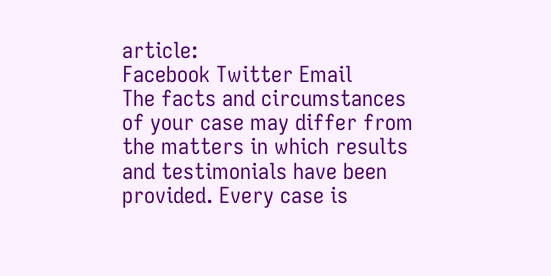article:
Facebook Twitter Email
The facts and circumstances of your case may differ from the matters in which results and testimonials have been provided. Every case is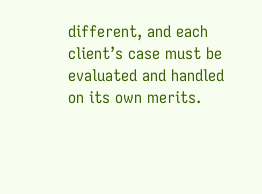different, and each client’s case must be evaluated and handled on its own merits.